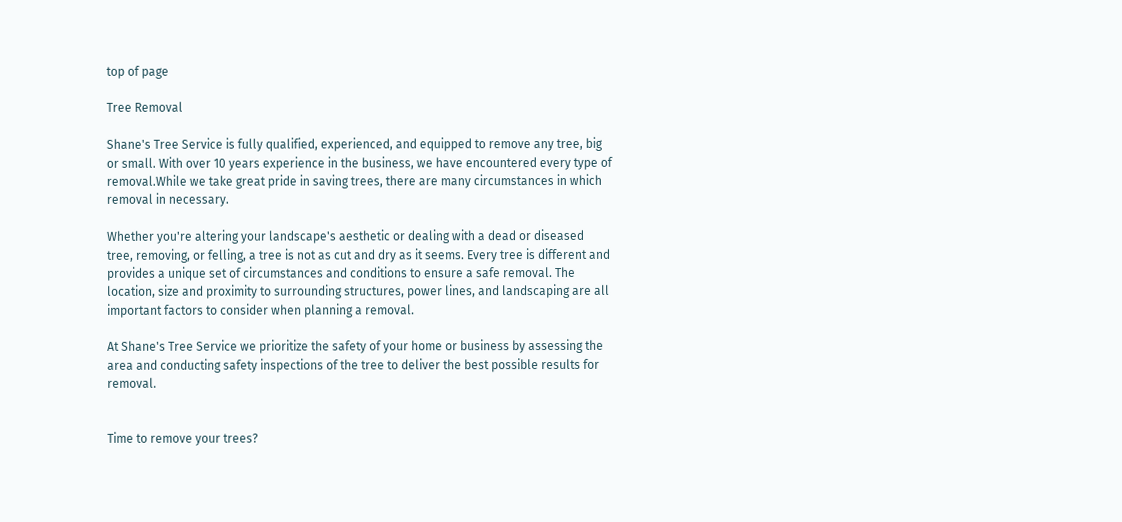top of page

Tree Removal

Shane's Tree Service is fully qualified, experienced, and equipped to remove any tree, big or small. With over 10 years experience in the business, we have encountered every type of removal.While we take great pride in saving trees, there are many circumstances in which removal in necessary.

Whether you're altering your landscape's aesthetic or dealing with a dead or diseased tree, removing, or felling, a tree is not as cut and dry as it seems. Every tree is different and provides a unique set of circumstances and conditions to ensure a safe removal. The location, size and proximity to surrounding structures, power lines, and landscaping are all important factors to consider when planning a removal.

At Shane's Tree Service we prioritize the safety of your home or business by assessing the area and conducting safety inspections of the tree to deliver the best possible results for removal.


Time to remove your trees?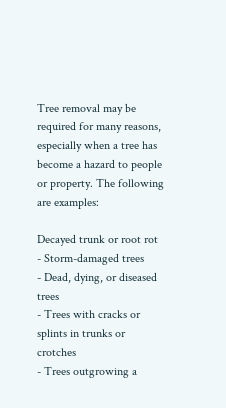Tree removal may be required for many reasons, especially when a tree has become a hazard to people or property. The following are examples:

Decayed trunk or root rot
- Storm-damaged trees
- Dead, dying, or diseased trees
- Trees with cracks or splints in trunks or crotches
- Trees outgrowing a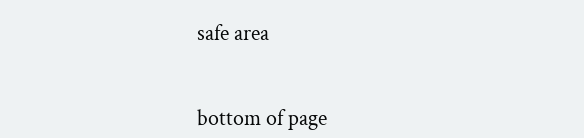safe area


bottom of page